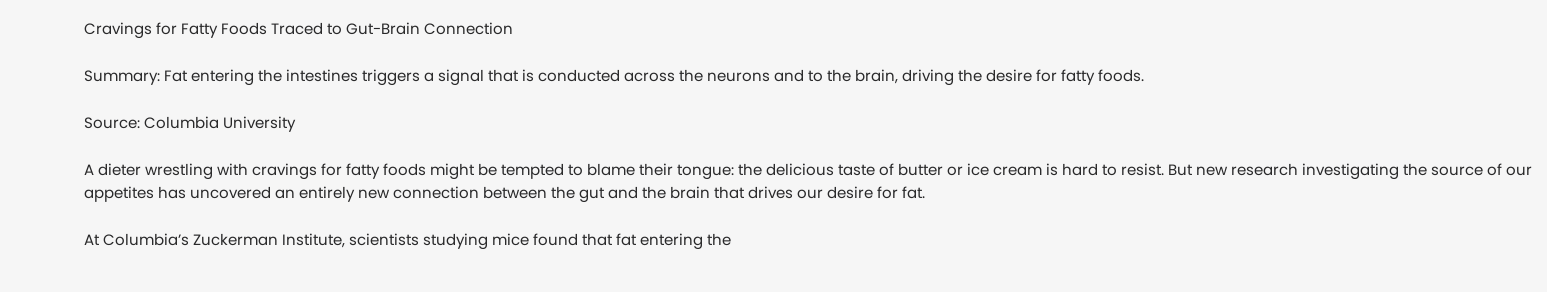Cravings for Fatty Foods Traced to Gut-Brain Connection

Summary: Fat entering the intestines triggers a signal that is conducted across the neurons and to the brain, driving the desire for fatty foods.

Source: Columbia University

A dieter wrestling with cravings for fatty foods might be tempted to blame their tongue: the delicious taste of butter or ice cream is hard to resist. But new research investigating the source of our appetites has uncovered an entirely new connection between the gut and the brain that drives our desire for fat.

At Columbia’s Zuckerman Institute, scientists studying mice found that fat entering the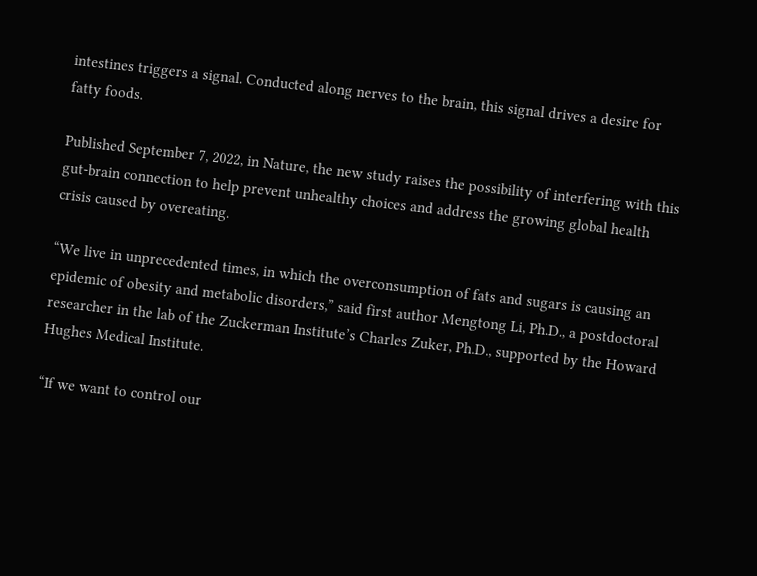intestines triggers a signal. Conducted along nerves to the brain, this signal drives a desire for fatty foods.

Published September 7, 2022, in Nature, the new study raises the possibility of interfering with this gut-brain connection to help prevent unhealthy choices and address the growing global health crisis caused by overeating.

“We live in unprecedented times, in which the overconsumption of fats and sugars is causing an epidemic of obesity and metabolic disorders,” said first author Mengtong Li, Ph.D., a postdoctoral researcher in the lab of the Zuckerman Institute’s Charles Zuker, Ph.D., supported by the Howard Hughes Medical Institute.

“If we want to control our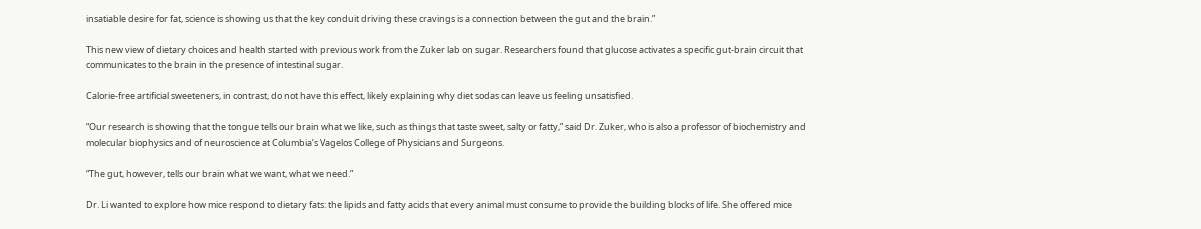insatiable desire for fat, science is showing us that the key conduit driving these cravings is a connection between the gut and the brain.”

This new view of dietary choices and health started with previous work from the Zuker lab on sugar. Researchers found that glucose activates a specific gut-brain circuit that communicates to the brain in the presence of intestinal sugar.

Calorie-free artificial sweeteners, in contrast, do not have this effect, likely explaining why diet sodas can leave us feeling unsatisfied.

“Our research is showing that the tongue tells our brain what we like, such as things that taste sweet, salty or fatty,” said Dr. Zuker, who is also a professor of biochemistry and molecular biophysics and of neuroscience at Columbia’s Vagelos College of Physicians and Surgeons.

“The gut, however, tells our brain what we want, what we need.”

Dr. Li wanted to explore how mice respond to dietary fats: the lipids and fatty acids that every animal must consume to provide the building blocks of life. She offered mice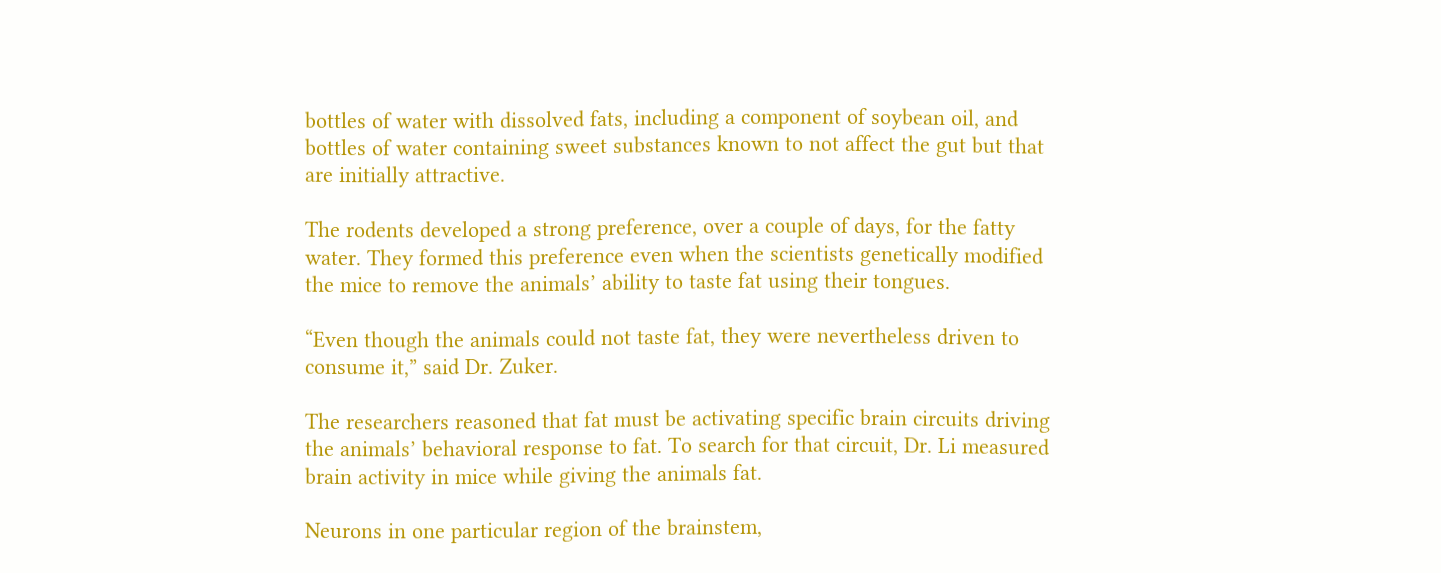bottles of water with dissolved fats, including a component of soybean oil, and bottles of water containing sweet substances known to not affect the gut but that are initially attractive.

The rodents developed a strong preference, over a couple of days, for the fatty water. They formed this preference even when the scientists genetically modified the mice to remove the animals’ ability to taste fat using their tongues.

“Even though the animals could not taste fat, they were nevertheless driven to consume it,” said Dr. Zuker.

The researchers reasoned that fat must be activating specific brain circuits driving the animals’ behavioral response to fat. To search for that circuit, Dr. Li measured brain activity in mice while giving the animals fat.

Neurons in one particular region of the brainstem,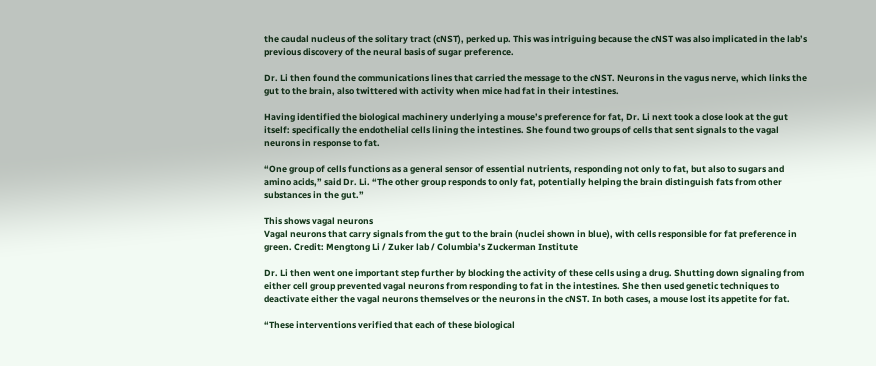the caudal nucleus of the solitary tract (cNST), perked up. This was intriguing because the cNST was also implicated in the lab’s previous discovery of the neural basis of sugar preference.

Dr. Li then found the communications lines that carried the message to the cNST. Neurons in the vagus nerve, which links the gut to the brain, also twittered with activity when mice had fat in their intestines.

Having identified the biological machinery underlying a mouse’s preference for fat, Dr. Li next took a close look at the gut itself: specifically the endothelial cells lining the intestines. She found two groups of cells that sent signals to the vagal neurons in response to fat.

“One group of cells functions as a general sensor of essential nutrients, responding not only to fat, but also to sugars and amino acids,” said Dr. Li. “The other group responds to only fat, potentially helping the brain distinguish fats from other substances in the gut.”

This shows vagal neurons
Vagal neurons that carry signals from the gut to the brain (nuclei shown in blue), with cells responsible for fat preference in green. Credit: Mengtong Li / Zuker lab / Columbia’s Zuckerman Institute

Dr. Li then went one important step further by blocking the activity of these cells using a drug. Shutting down signaling from either cell group prevented vagal neurons from responding to fat in the intestines. She then used genetic techniques to deactivate either the vagal neurons themselves or the neurons in the cNST. In both cases, a mouse lost its appetite for fat.

“These interventions verified that each of these biological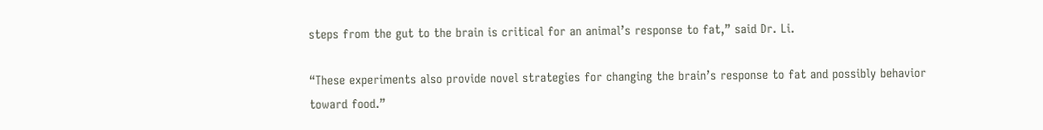steps from the gut to the brain is critical for an animal’s response to fat,” said Dr. Li.

“These experiments also provide novel strategies for changing the brain’s response to fat and possibly behavior toward food.”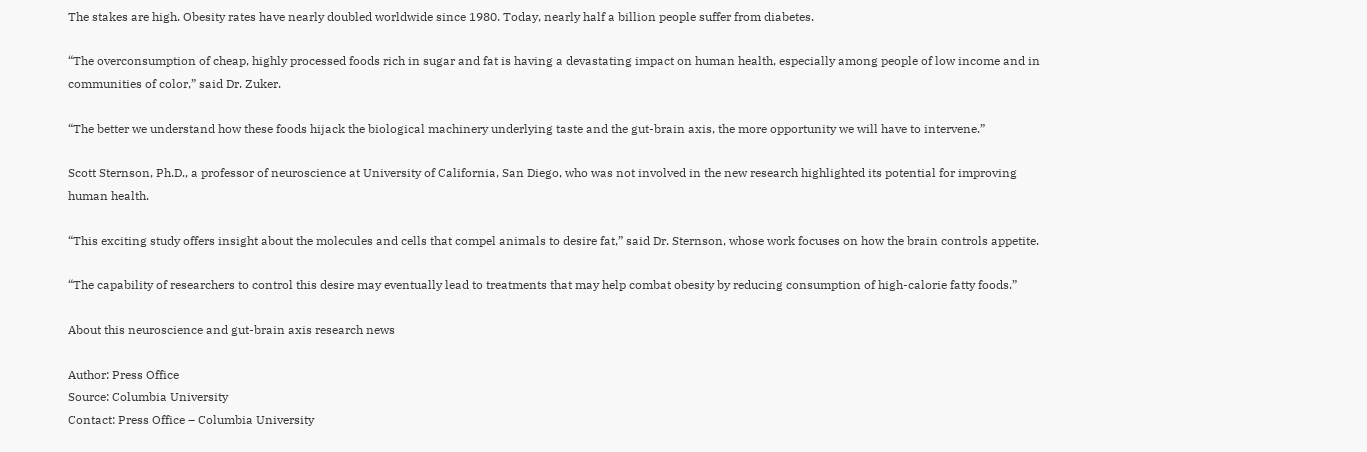The stakes are high. Obesity rates have nearly doubled worldwide since 1980. Today, nearly half a billion people suffer from diabetes.

“The overconsumption of cheap, highly processed foods rich in sugar and fat is having a devastating impact on human health, especially among people of low income and in communities of color,” said Dr. Zuker.

“The better we understand how these foods hijack the biological machinery underlying taste and the gut-brain axis, the more opportunity we will have to intervene.”

Scott Sternson, Ph.D., a professor of neuroscience at University of California, San Diego, who was not involved in the new research highlighted its potential for improving human health.

“This exciting study offers insight about the molecules and cells that compel animals to desire fat,” said Dr. Sternson, whose work focuses on how the brain controls appetite.

“The capability of researchers to control this desire may eventually lead to treatments that may help combat obesity by reducing consumption of high-calorie fatty foods.”

About this neuroscience and gut-brain axis research news

Author: Press Office
Source: Columbia University
Contact: Press Office – Columbia University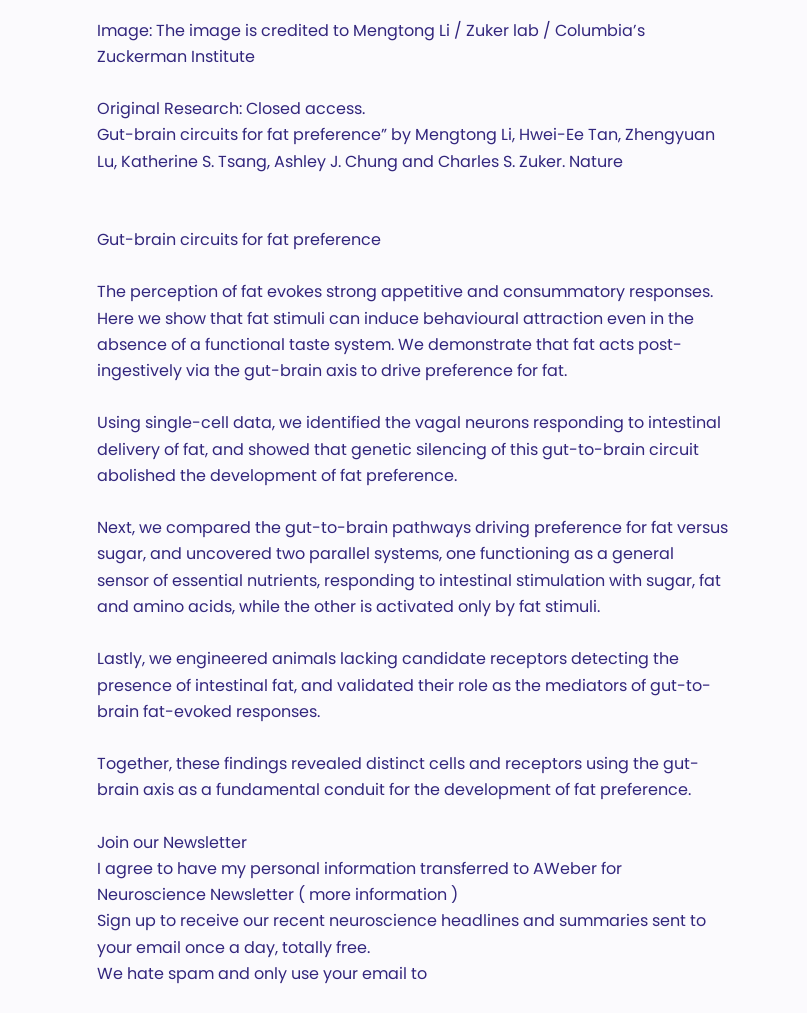Image: The image is credited to Mengtong Li / Zuker lab / Columbia’s Zuckerman Institute

Original Research: Closed access.
Gut-brain circuits for fat preference” by Mengtong Li, Hwei-Ee Tan, Zhengyuan Lu, Katherine S. Tsang, Ashley J. Chung and Charles S. Zuker. Nature


Gut-brain circuits for fat preference

The perception of fat evokes strong appetitive and consummatory responses. Here we show that fat stimuli can induce behavioural attraction even in the absence of a functional taste system. We demonstrate that fat acts post-ingestively via the gut-brain axis to drive preference for fat.

Using single-cell data, we identified the vagal neurons responding to intestinal delivery of fat, and showed that genetic silencing of this gut-to-brain circuit abolished the development of fat preference.

Next, we compared the gut-to-brain pathways driving preference for fat versus sugar, and uncovered two parallel systems, one functioning as a general sensor of essential nutrients, responding to intestinal stimulation with sugar, fat and amino acids, while the other is activated only by fat stimuli.

Lastly, we engineered animals lacking candidate receptors detecting the presence of intestinal fat, and validated their role as the mediators of gut-to-brain fat-evoked responses.

Together, these findings revealed distinct cells and receptors using the gut-brain axis as a fundamental conduit for the development of fat preference.

Join our Newsletter
I agree to have my personal information transferred to AWeber for Neuroscience Newsletter ( more information )
Sign up to receive our recent neuroscience headlines and summaries sent to your email once a day, totally free.
We hate spam and only use your email to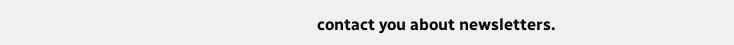contact you about newsletters.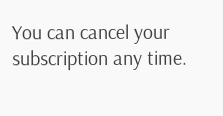You can cancel your subscription any time.